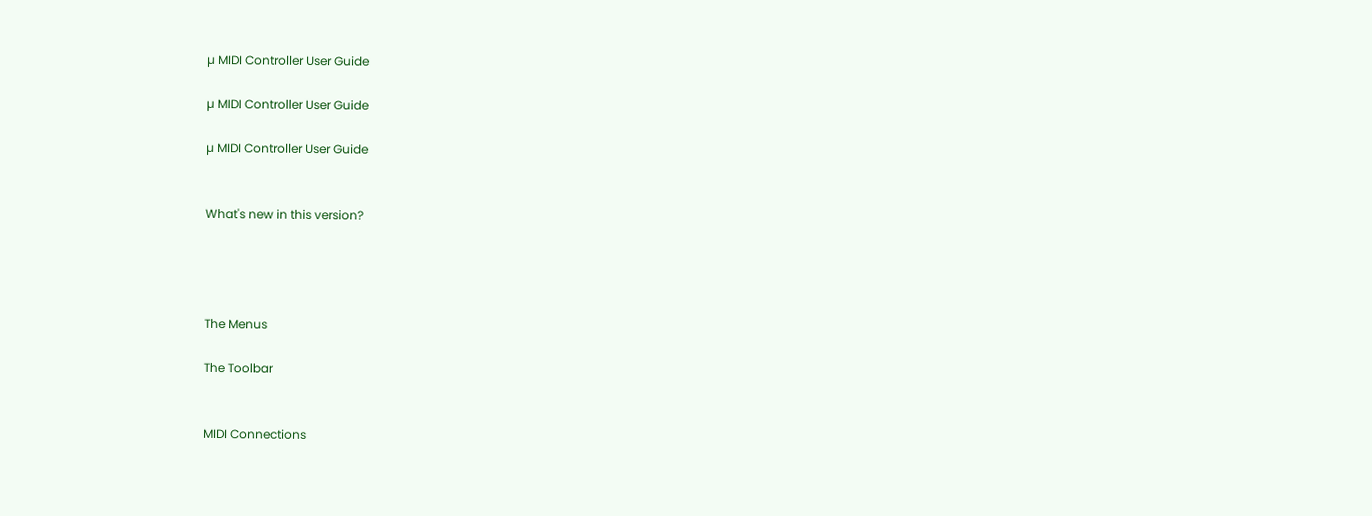µ MIDI Controller User Guide

µ MIDI Controller User Guide

µ MIDI Controller User Guide


What's new in this version?




The Menus

The Toolbar


MIDI Connections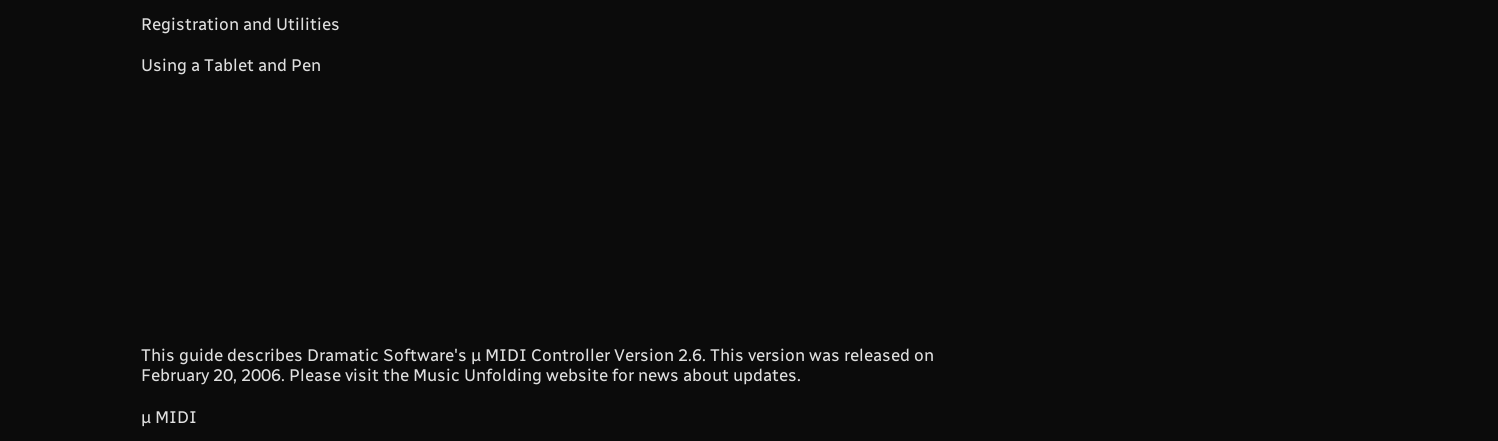Registration and Utilities

Using a Tablet and Pen













This guide describes Dramatic Software's µ MIDI Controller Version 2.6. This version was released on February 20, 2006. Please visit the Music Unfolding website for news about updates.

µ MIDI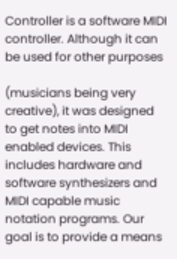Controller is a software MIDI controller. Although it can be used for other purposes

(musicians being very creative), it was designed to get notes into MIDI enabled devices. This includes hardware and software synthesizers and MIDI capable music notation programs. Our goal is to provide a means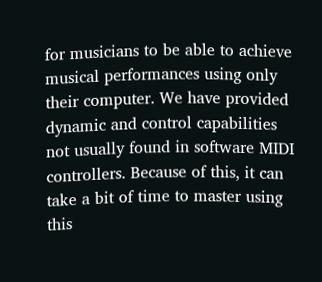for musicians to be able to achieve musical performances using only their computer. We have provided dynamic and control capabilities not usually found in software MIDI controllers. Because of this, it can take a bit of time to master using this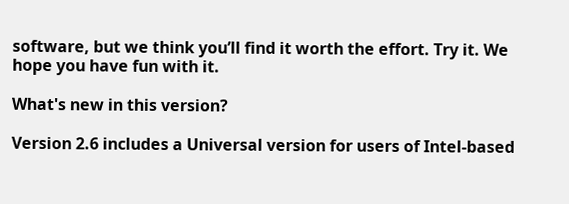software, but we think you’ll find it worth the effort. Try it. We hope you have fun with it.

What's new in this version?

Version 2.6 includes a Universal version for users of Intel-based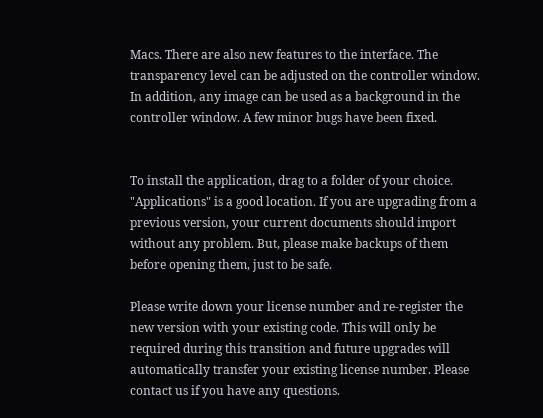Macs. There are also new features to the interface. The transparency level can be adjusted on the controller window. In addition, any image can be used as a background in the controller window. A few minor bugs have been fixed.


To install the application, drag to a folder of your choice. "Applications" is a good location. If you are upgrading from a previous version, your current documents should import without any problem. But, please make backups of them before opening them, just to be safe.

Please write down your license number and re-register the new version with your existing code. This will only be required during this transition and future upgrades will automatically transfer your existing license number. Please contact us if you have any questions.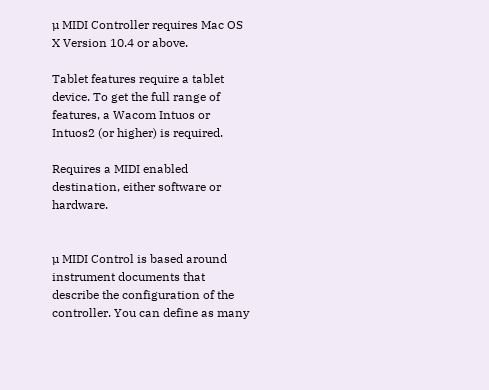µ MIDI Controller requires Mac OS X Version 10.4 or above.

Tablet features require a tablet device. To get the full range of features, a Wacom Intuos or Intuos2 (or higher) is required.

Requires a MIDI enabled destination, either software or hardware.


µ MIDI Control is based around instrument documents that describe the configuration of the controller. You can define as many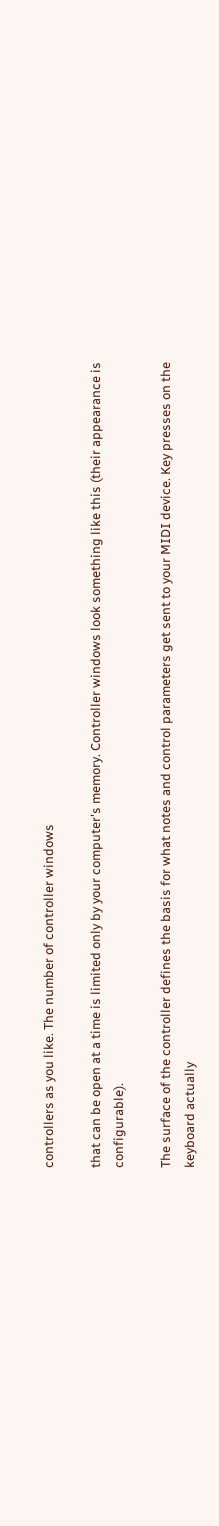controllers as you like. The number of controller windows

that can be open at a time is limited only by your computer's memory. Controller windows look something like this (their appearance is configurable).

The surface of the controller defines the basis for what notes and control parameters get sent to your MIDI device. Key presses on the keyboard actually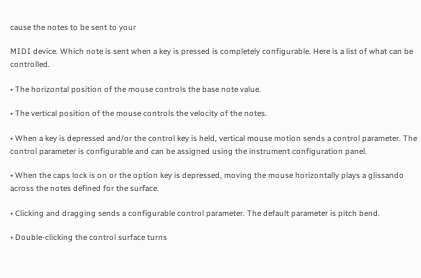cause the notes to be sent to your

MIDI device. Which note is sent when a key is pressed is completely configurable. Here is a list of what can be controlled.

• The horizontal position of the mouse controls the base note value.

• The vertical position of the mouse controls the velocity of the notes.

• When a key is depressed and/or the control key is held, vertical mouse motion sends a control parameter. The control parameter is configurable and can be assigned using the instrument configuration panel.

• When the caps lock is on or the option key is depressed, moving the mouse horizontally plays a glissando across the notes defined for the surface.

• Clicking and dragging sends a configurable control parameter. The default parameter is pitch bend.

• Double-clicking the control surface turns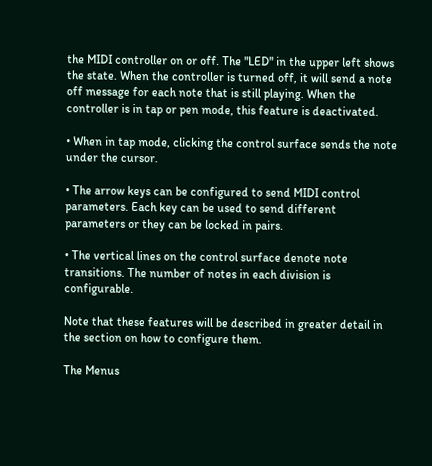the MIDI controller on or off. The "LED" in the upper left shows the state. When the controller is turned off, it will send a note off message for each note that is still playing. When the controller is in tap or pen mode, this feature is deactivated.

• When in tap mode, clicking the control surface sends the note under the cursor.

• The arrow keys can be configured to send MIDI control parameters. Each key can be used to send different parameters or they can be locked in pairs.

• The vertical lines on the control surface denote note transitions. The number of notes in each division is configurable.

Note that these features will be described in greater detail in the section on how to configure them.

The Menus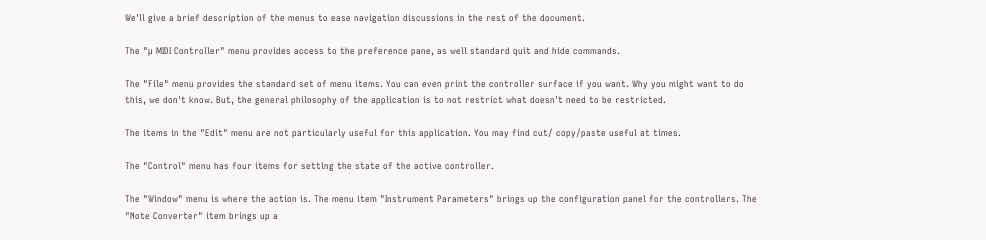We'll give a brief description of the menus to ease navigation discussions in the rest of the document.

The "µ MIDI Controller" menu provides access to the preference pane, as well standard quit and hide commands.

The "File" menu provides the standard set of menu items. You can even print the controller surface if you want. Why you might want to do this, we don't know. But, the general philosophy of the application is to not restrict what doesn't need to be restricted.

The items in the "Edit" menu are not particularly useful for this application. You may find cut/ copy/paste useful at times.

The "Control" menu has four items for setting the state of the active controller.

The "Window" menu is where the action is. The menu item "Instrument Parameters" brings up the configuration panel for the controllers. The "Note Converter" item brings up a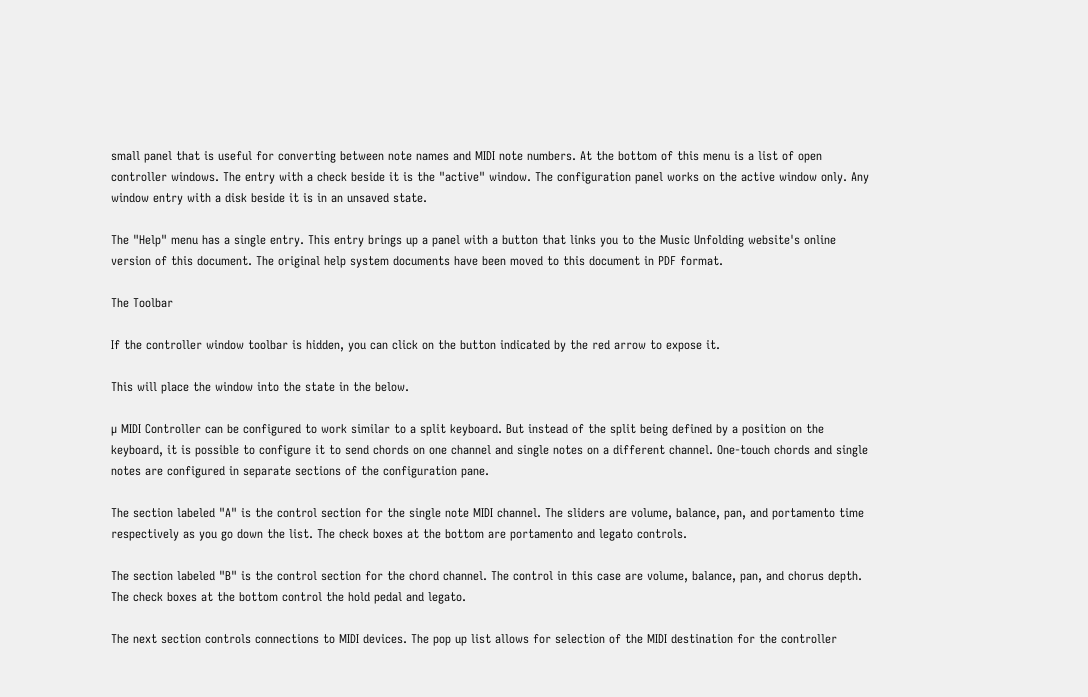small panel that is useful for converting between note names and MIDI note numbers. At the bottom of this menu is a list of open controller windows. The entry with a check beside it is the "active" window. The configuration panel works on the active window only. Any window entry with a disk beside it is in an unsaved state.

The "Help" menu has a single entry. This entry brings up a panel with a button that links you to the Music Unfolding website's online version of this document. The original help system documents have been moved to this document in PDF format.

The Toolbar

If the controller window toolbar is hidden, you can click on the button indicated by the red arrow to expose it.

This will place the window into the state in the below.

µ MIDI Controller can be configured to work similar to a split keyboard. But instead of the split being defined by a position on the keyboard, it is possible to configure it to send chords on one channel and single notes on a different channel. One-touch chords and single notes are configured in separate sections of the configuration pane.

The section labeled "A" is the control section for the single note MIDI channel. The sliders are volume, balance, pan, and portamento time respectively as you go down the list. The check boxes at the bottom are portamento and legato controls.

The section labeled "B" is the control section for the chord channel. The control in this case are volume, balance, pan, and chorus depth. The check boxes at the bottom control the hold pedal and legato.

The next section controls connections to MIDI devices. The pop up list allows for selection of the MIDI destination for the controller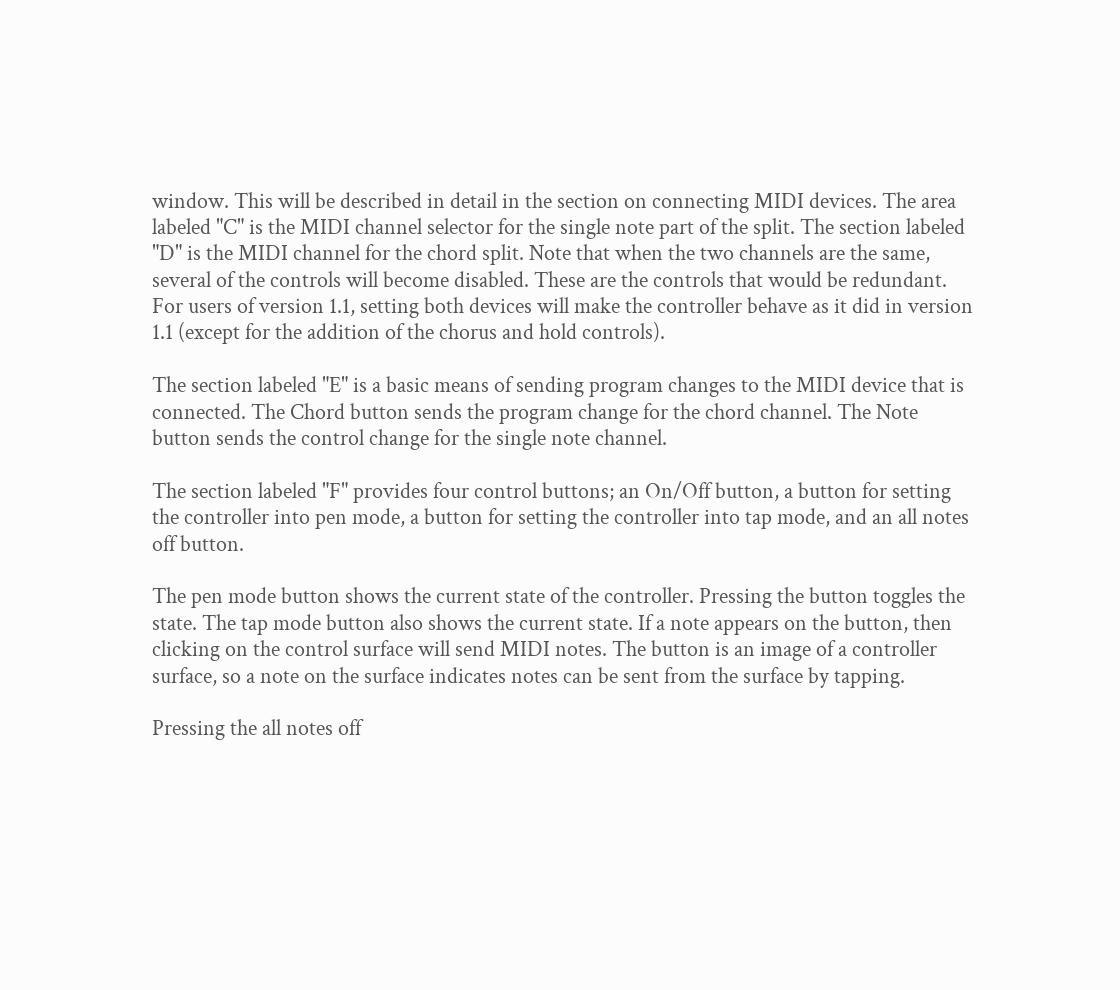window. This will be described in detail in the section on connecting MIDI devices. The area labeled "C" is the MIDI channel selector for the single note part of the split. The section labeled "D" is the MIDI channel for the chord split. Note that when the two channels are the same, several of the controls will become disabled. These are the controls that would be redundant. For users of version 1.1, setting both devices will make the controller behave as it did in version 1.1 (except for the addition of the chorus and hold controls).

The section labeled "E" is a basic means of sending program changes to the MIDI device that is connected. The Chord button sends the program change for the chord channel. The Note button sends the control change for the single note channel.

The section labeled "F" provides four control buttons; an On/Off button, a button for setting the controller into pen mode, a button for setting the controller into tap mode, and an all notes off button.

The pen mode button shows the current state of the controller. Pressing the button toggles the state. The tap mode button also shows the current state. If a note appears on the button, then clicking on the control surface will send MIDI notes. The button is an image of a controller surface, so a note on the surface indicates notes can be sent from the surface by tapping.

Pressing the all notes off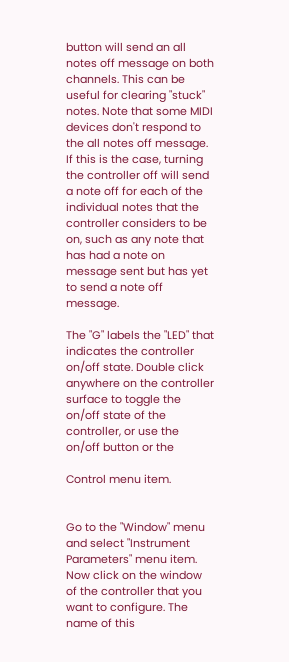button will send an all notes off message on both channels. This can be useful for clearing "stuck" notes. Note that some MIDI devices don't respond to the all notes off message. If this is the case, turning the controller off will send a note off for each of the individual notes that the controller considers to be on, such as any note that has had a note on message sent but has yet to send a note off message.

The "G" labels the "LED" that indicates the controller on/off state. Double click anywhere on the controller surface to toggle the on/off state of the controller, or use the on/off button or the

Control menu item.


Go to the "Window" menu and select "Instrument Parameters" menu item. Now click on the window of the controller that you want to configure. The name of this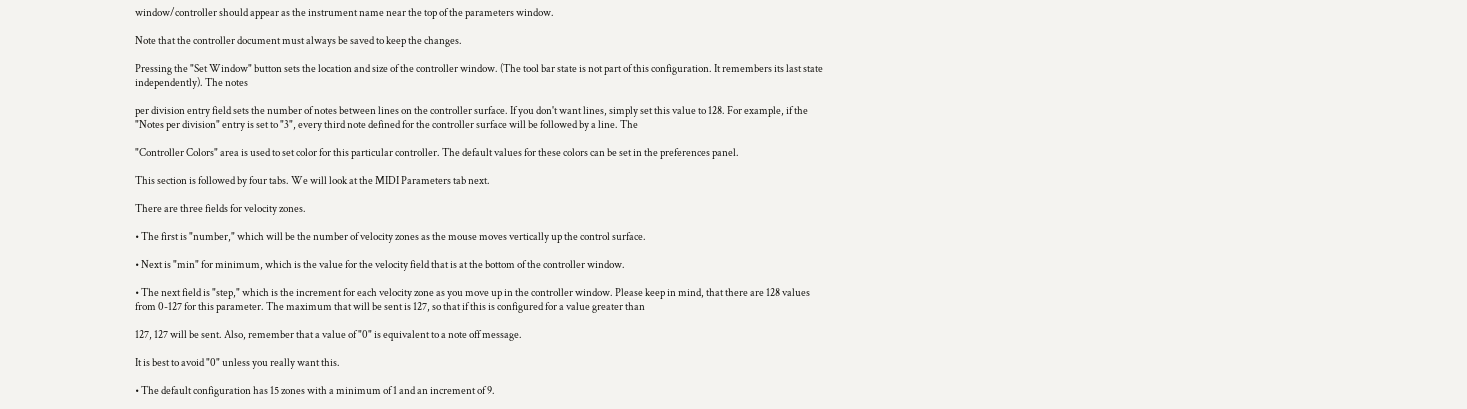window/controller should appear as the instrument name near the top of the parameters window.

Note that the controller document must always be saved to keep the changes.

Pressing the "Set Window" button sets the location and size of the controller window. (The tool bar state is not part of this configuration. It remembers its last state independently). The notes

per division entry field sets the number of notes between lines on the controller surface. If you don't want lines, simply set this value to 128. For example, if the "Notes per division" entry is set to "3", every third note defined for the controller surface will be followed by a line. The

"Controller Colors" area is used to set color for this particular controller. The default values for these colors can be set in the preferences panel.

This section is followed by four tabs. We will look at the MIDI Parameters tab next.

There are three fields for velocity zones.

• The first is "number," which will be the number of velocity zones as the mouse moves vertically up the control surface.

• Next is "min" for minimum, which is the value for the velocity field that is at the bottom of the controller window.

• The next field is "step," which is the increment for each velocity zone as you move up in the controller window. Please keep in mind, that there are 128 values from 0-127 for this parameter. The maximum that will be sent is 127, so that if this is configured for a value greater than

127, 127 will be sent. Also, remember that a value of "0" is equivalent to a note off message.

It is best to avoid "0" unless you really want this.

• The default configuration has 15 zones with a minimum of 1 and an increment of 9.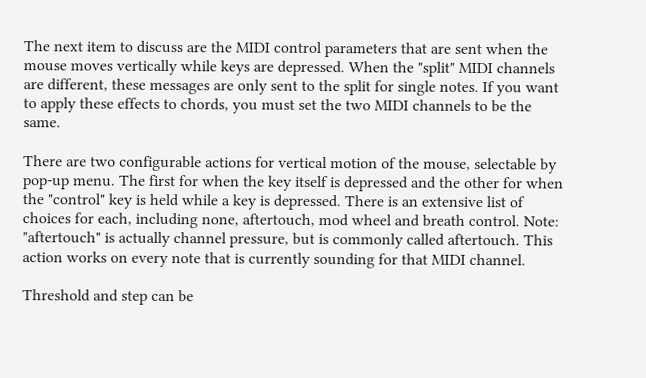The next item to discuss are the MIDI control parameters that are sent when the mouse moves vertically while keys are depressed. When the "split" MIDI channels are different, these messages are only sent to the split for single notes. If you want to apply these effects to chords, you must set the two MIDI channels to be the same.

There are two configurable actions for vertical motion of the mouse, selectable by pop-up menu. The first for when the key itself is depressed and the other for when the "control" key is held while a key is depressed. There is an extensive list of choices for each, including none, aftertouch, mod wheel and breath control. Note: "aftertouch" is actually channel pressure, but is commonly called aftertouch. This action works on every note that is currently sounding for that MIDI channel.

Threshold and step can be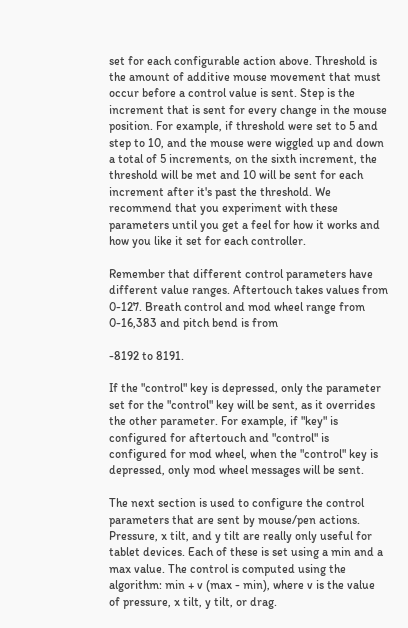set for each configurable action above. Threshold is the amount of additive mouse movement that must occur before a control value is sent. Step is the increment that is sent for every change in the mouse position. For example, if threshold were set to 5 and step to 10, and the mouse were wiggled up and down a total of 5 increments, on the sixth increment, the threshold will be met and 10 will be sent for each increment after it's past the threshold. We recommend that you experiment with these parameters until you get a feel for how it works and how you like it set for each controller.

Remember that different control parameters have different value ranges. Aftertouch takes values from 0-127. Breath control and mod wheel range from 0-16,383 and pitch bend is from

-8192 to 8191.

If the "control" key is depressed, only the parameter set for the "control" key will be sent, as it overrides the other parameter. For example, if "key" is configured for aftertouch and "control" is configured for mod wheel, when the "control" key is depressed, only mod wheel messages will be sent.

The next section is used to configure the control parameters that are sent by mouse/pen actions. Pressure, x tilt, and y tilt are really only useful for tablet devices. Each of these is set using a min and a max value. The control is computed using the algorithm: min + v (max - min), where v is the value of pressure, x tilt, y tilt, or drag.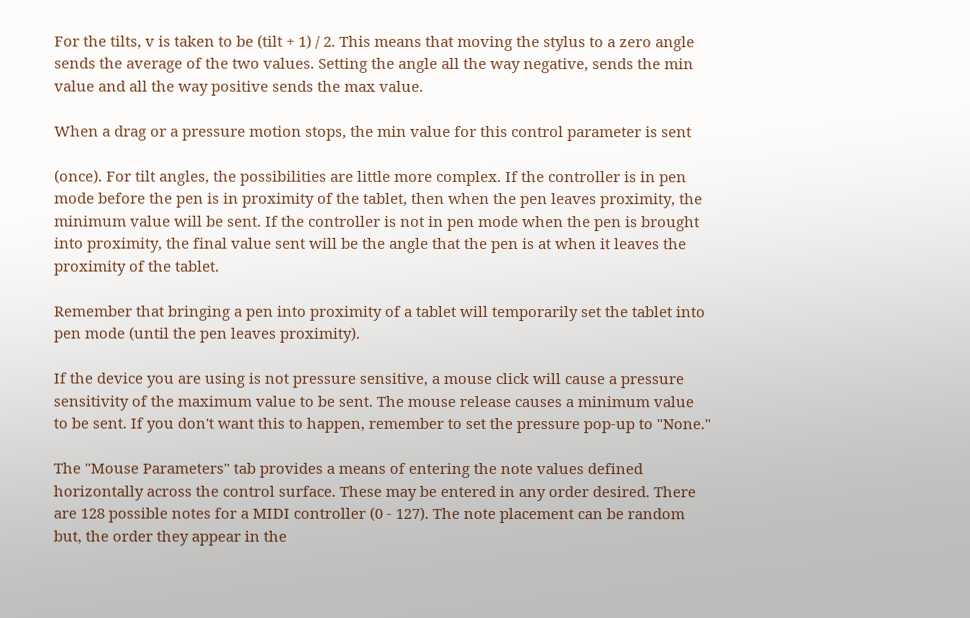For the tilts, v is taken to be (tilt + 1) / 2. This means that moving the stylus to a zero angle sends the average of the two values. Setting the angle all the way negative, sends the min value and all the way positive sends the max value.

When a drag or a pressure motion stops, the min value for this control parameter is sent

(once). For tilt angles, the possibilities are little more complex. If the controller is in pen mode before the pen is in proximity of the tablet, then when the pen leaves proximity, the minimum value will be sent. If the controller is not in pen mode when the pen is brought into proximity, the final value sent will be the angle that the pen is at when it leaves the proximity of the tablet.

Remember that bringing a pen into proximity of a tablet will temporarily set the tablet into pen mode (until the pen leaves proximity).

If the device you are using is not pressure sensitive, a mouse click will cause a pressure sensitivity of the maximum value to be sent. The mouse release causes a minimum value to be sent. If you don't want this to happen, remember to set the pressure pop-up to "None."

The "Mouse Parameters" tab provides a means of entering the note values defined horizontally across the control surface. These may be entered in any order desired. There are 128 possible notes for a MIDI controller (0 - 127). The note placement can be random but, the order they appear in the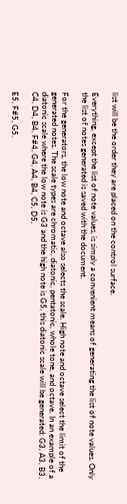list will be the order they are placed on the control surface.

Everything, except the list of note values, is simply a convenient means of generating the list of note values. Only the list of notes generated is saved with the document.

For the generators, the low note and octave also selects the scale. High note and octave select the limit of the generated notes. The scale types are chromatic, diatonic, pentatonic, whole tone, and octave. In an example of a diatonic scale where the low note is G3 and the high note is G5, this diatonic scale will be generated: G3, A3, B3, C4, D4, B4, F#4, G4, A4, B4, C5, D5,

E5, F#5, G5.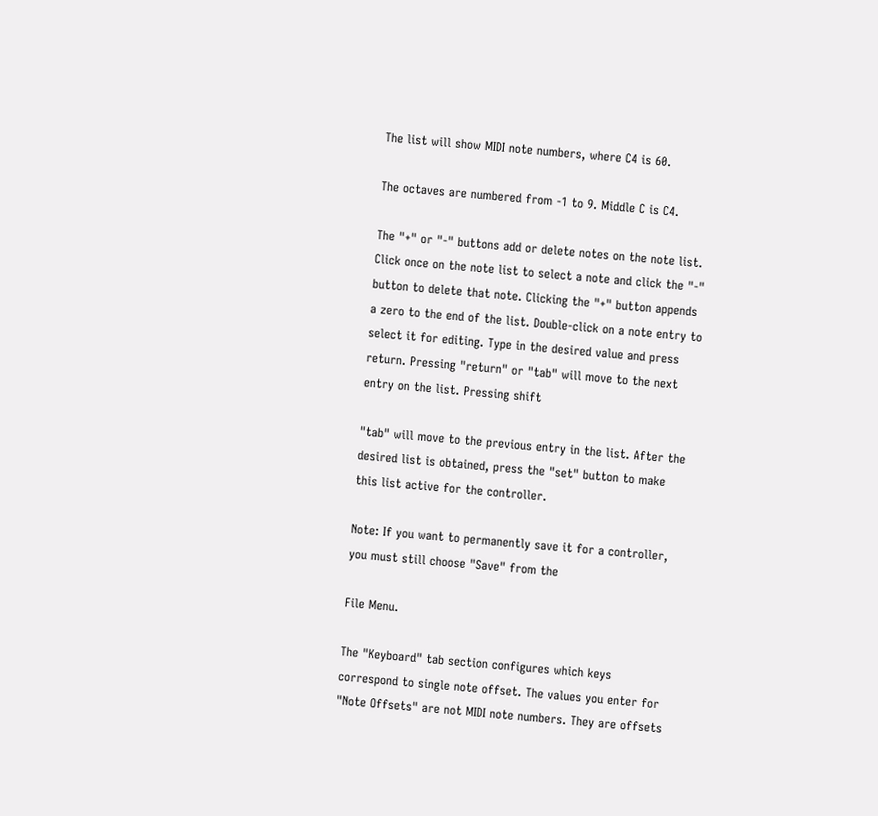The list will show MIDI note numbers, where C4 is 60.

The octaves are numbered from -1 to 9. Middle C is C4.

The "+" or "-" buttons add or delete notes on the note list. Click once on the note list to select a note and click the "-" button to delete that note. Clicking the "+" button appends a zero to the end of the list. Double-click on a note entry to select it for editing. Type in the desired value and press return. Pressing "return" or "tab" will move to the next entry on the list. Pressing shift

"tab" will move to the previous entry in the list. After the desired list is obtained, press the "set" button to make this list active for the controller.

Note: If you want to permanently save it for a controller, you must still choose "Save" from the

File Menu.

The "Keyboard" tab section configures which keys correspond to single note offset. The values you enter for "Note Offsets" are not MIDI note numbers. They are offsets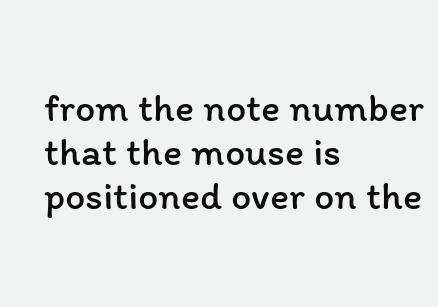from the note number that the mouse is positioned over on the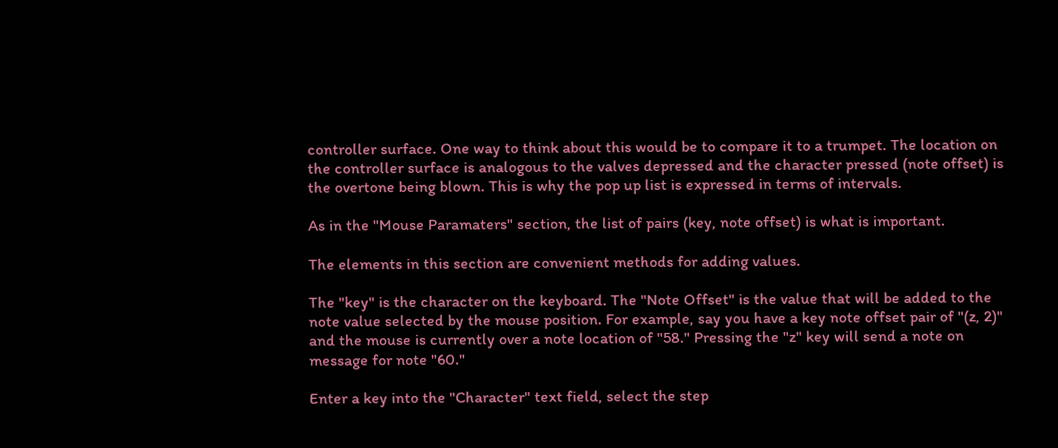controller surface. One way to think about this would be to compare it to a trumpet. The location on the controller surface is analogous to the valves depressed and the character pressed (note offset) is the overtone being blown. This is why the pop up list is expressed in terms of intervals.

As in the "Mouse Paramaters" section, the list of pairs (key, note offset) is what is important.

The elements in this section are convenient methods for adding values.

The "key" is the character on the keyboard. The "Note Offset" is the value that will be added to the note value selected by the mouse position. For example, say you have a key note offset pair of "(z, 2)" and the mouse is currently over a note location of "58." Pressing the "z" key will send a note on message for note "60."

Enter a key into the "Character" text field, select the step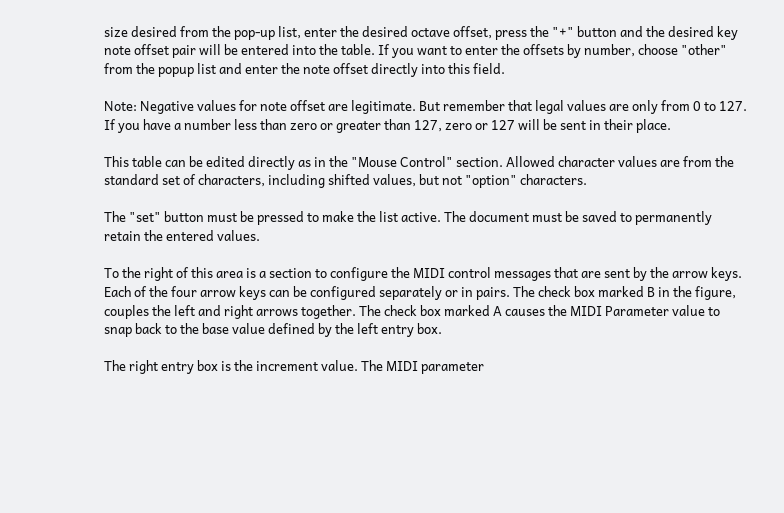size desired from the pop-up list, enter the desired octave offset, press the "+" button and the desired key note offset pair will be entered into the table. If you want to enter the offsets by number, choose "other" from the popup list and enter the note offset directly into this field.

Note: Negative values for note offset are legitimate. But remember that legal values are only from 0 to 127. If you have a number less than zero or greater than 127, zero or 127 will be sent in their place.

This table can be edited directly as in the "Mouse Control" section. Allowed character values are from the standard set of characters, including shifted values, but not "option" characters.

The "set" button must be pressed to make the list active. The document must be saved to permanently retain the entered values.

To the right of this area is a section to configure the MIDI control messages that are sent by the arrow keys. Each of the four arrow keys can be configured separately or in pairs. The check box marked B in the figure, couples the left and right arrows together. The check box marked A causes the MIDI Parameter value to snap back to the base value defined by the left entry box.

The right entry box is the increment value. The MIDI parameter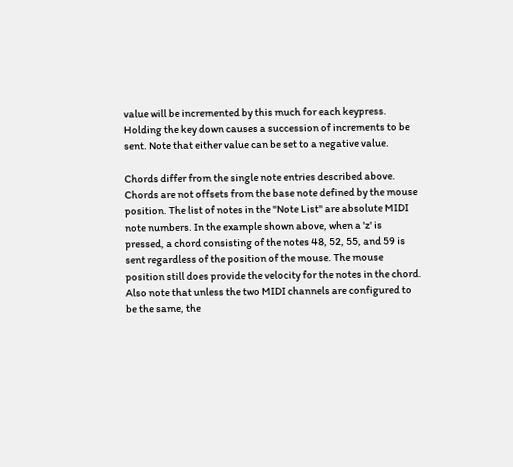value will be incremented by this much for each keypress. Holding the key down causes a succession of increments to be sent. Note that either value can be set to a negative value.

Chords differ from the single note entries described above. Chords are not offsets from the base note defined by the mouse position. The list of notes in the "Note List" are absolute MIDI note numbers. In the example shown above, when a 'z' is pressed, a chord consisting of the notes 48, 52, 55, and 59 is sent regardless of the position of the mouse. The mouse position still does provide the velocity for the notes in the chord. Also note that unless the two MIDI channels are configured to be the same, the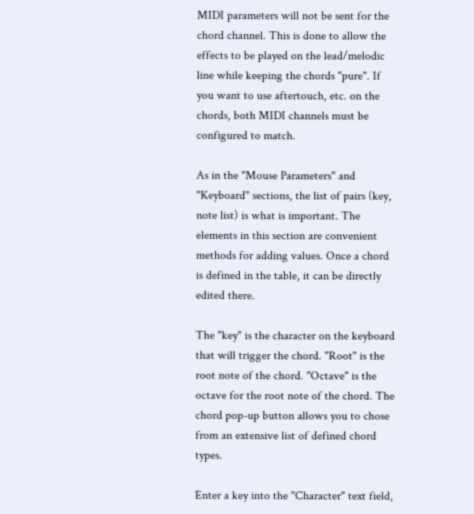MIDI parameters will not be sent for the chord channel. This is done to allow the effects to be played on the lead/melodic line while keeping the chords "pure". If you want to use aftertouch, etc. on the chords, both MIDI channels must be configured to match.

As in the "Mouse Parameters" and "Keyboard" sections, the list of pairs (key, note list) is what is important. The elements in this section are convenient methods for adding values. Once a chord is defined in the table, it can be directly edited there.

The "key" is the character on the keyboard that will trigger the chord. "Root" is the root note of the chord. "Octave" is the octave for the root note of the chord. The chord pop-up button allows you to chose from an extensive list of defined chord types.

Enter a key into the "Character" text field,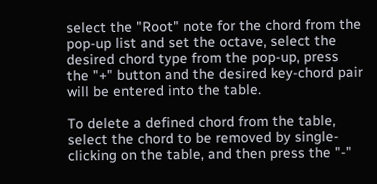select the "Root" note for the chord from the pop-up list and set the octave, select the desired chord type from the pop-up, press the "+" button and the desired key-chord pair will be entered into the table.

To delete a defined chord from the table, select the chord to be removed by single-clicking on the table, and then press the "-"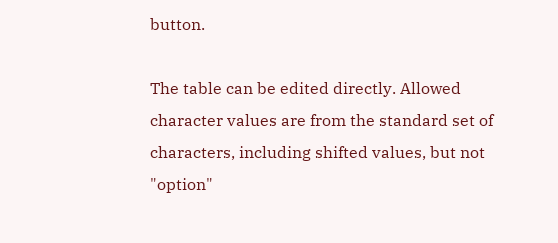button.

The table can be edited directly. Allowed character values are from the standard set of characters, including shifted values, but not "option"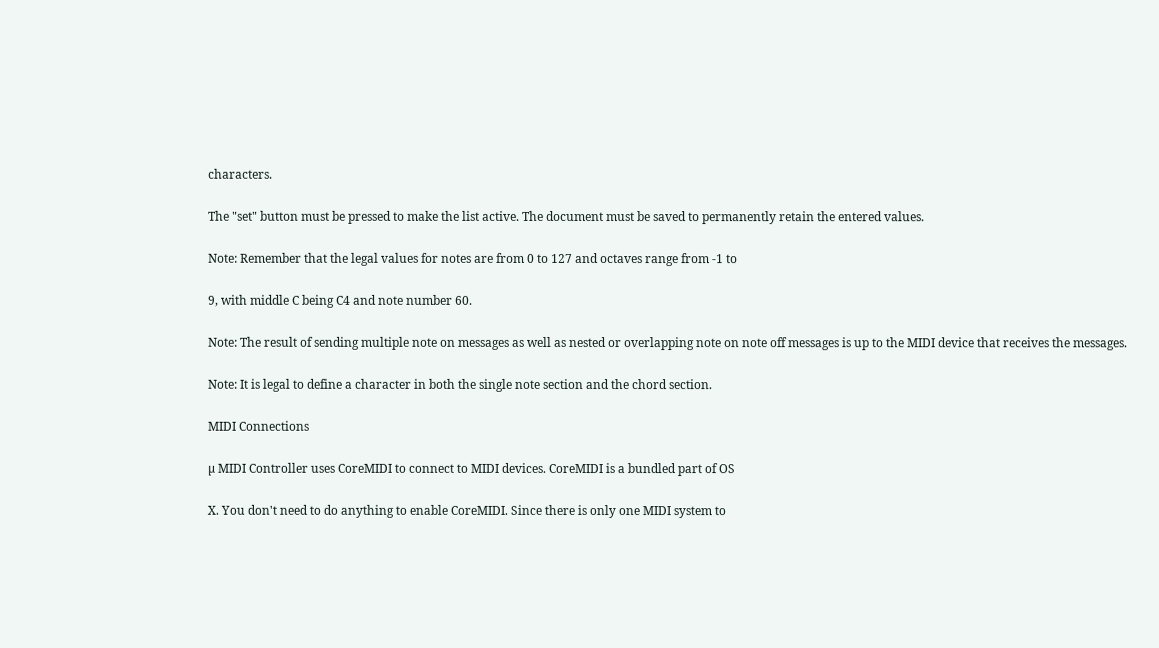characters.

The "set" button must be pressed to make the list active. The document must be saved to permanently retain the entered values.

Note: Remember that the legal values for notes are from 0 to 127 and octaves range from -1 to

9, with middle C being C4 and note number 60.

Note: The result of sending multiple note on messages as well as nested or overlapping note on note off messages is up to the MIDI device that receives the messages.

Note: It is legal to define a character in both the single note section and the chord section.

MIDI Connections

µ MIDI Controller uses CoreMIDI to connect to MIDI devices. CoreMIDI is a bundled part of OS

X. You don't need to do anything to enable CoreMIDI. Since there is only one MIDI system to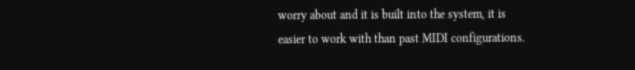worry about and it is built into the system, it is easier to work with than past MIDI configurations.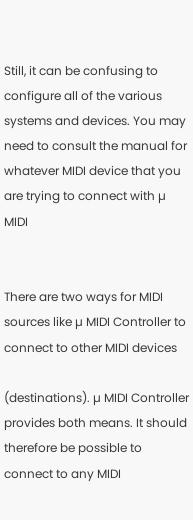Still, it can be confusing to configure all of the various systems and devices. You may need to consult the manual for whatever MIDI device that you are trying to connect with µ MIDI


There are two ways for MIDI sources like µ MIDI Controller to connect to other MIDI devices

(destinations). µ MIDI Controller provides both means. It should therefore be possible to connect to any MIDI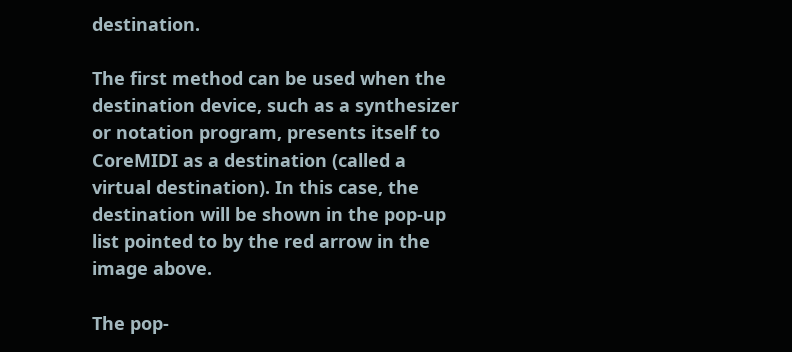destination.

The first method can be used when the destination device, such as a synthesizer or notation program, presents itself to CoreMIDI as a destination (called a virtual destination). In this case, the destination will be shown in the pop-up list pointed to by the red arrow in the image above.

The pop-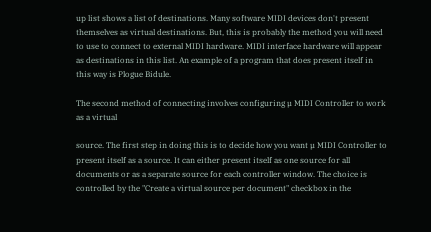up list shows a list of destinations. Many software MIDI devices don't present themselves as virtual destinations. But, this is probably the method you will need to use to connect to external MIDI hardware. MIDI interface hardware will appear as destinations in this list. An example of a program that does present itself in this way is Plogue Bidule.

The second method of connecting involves configuring µ MIDI Controller to work as a virtual

source. The first step in doing this is to decide how you want µ MIDI Controller to present itself as a source. It can either present itself as one source for all documents or as a separate source for each controller window. The choice is controlled by the "Create a virtual source per document" checkbox in the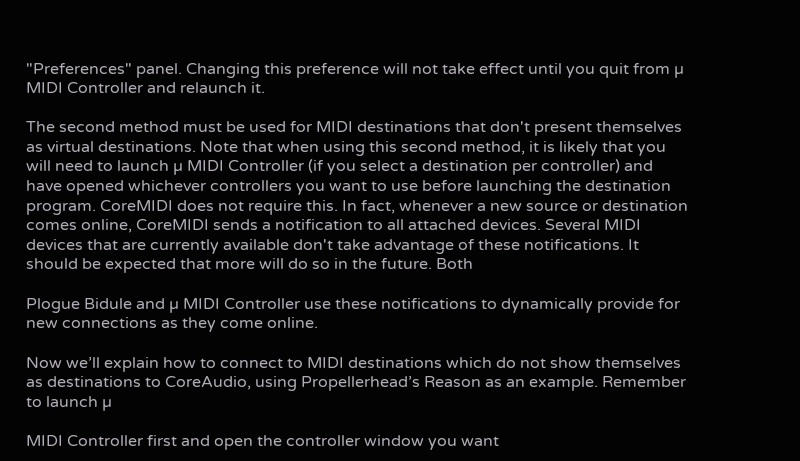"Preferences" panel. Changing this preference will not take effect until you quit from µ MIDI Controller and relaunch it.

The second method must be used for MIDI destinations that don't present themselves as virtual destinations. Note that when using this second method, it is likely that you will need to launch µ MIDI Controller (if you select a destination per controller) and have opened whichever controllers you want to use before launching the destination program. CoreMIDI does not require this. In fact, whenever a new source or destination comes online, CoreMIDI sends a notification to all attached devices. Several MIDI devices that are currently available don't take advantage of these notifications. It should be expected that more will do so in the future. Both

Plogue Bidule and µ MIDI Controller use these notifications to dynamically provide for new connections as they come online.

Now we’ll explain how to connect to MIDI destinations which do not show themselves as destinations to CoreAudio, using Propellerhead’s Reason as an example. Remember to launch µ

MIDI Controller first and open the controller window you want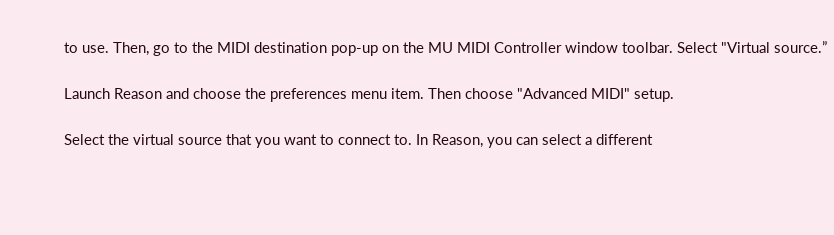to use. Then, go to the MIDI destination pop-up on the MU MIDI Controller window toolbar. Select "Virtual source.”

Launch Reason and choose the preferences menu item. Then choose "Advanced MIDI" setup.

Select the virtual source that you want to connect to. In Reason, you can select a different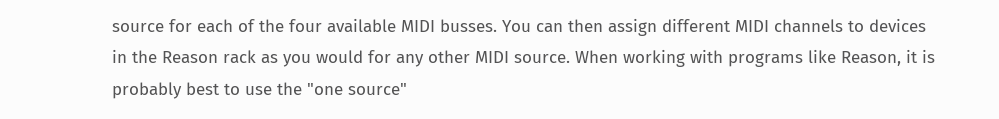source for each of the four available MIDI busses. You can then assign different MIDI channels to devices in the Reason rack as you would for any other MIDI source. When working with programs like Reason, it is probably best to use the "one source"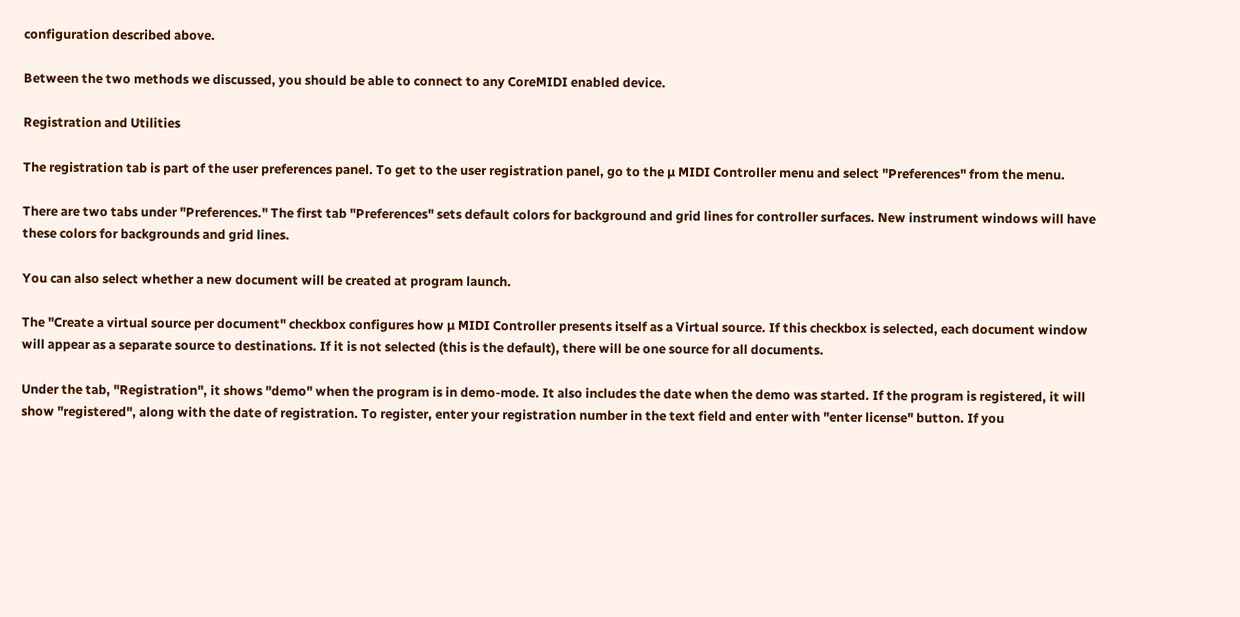configuration described above.

Between the two methods we discussed, you should be able to connect to any CoreMIDI enabled device.

Registration and Utilities

The registration tab is part of the user preferences panel. To get to the user registration panel, go to the µ MIDI Controller menu and select "Preferences" from the menu.

There are two tabs under "Preferences." The first tab "Preferences" sets default colors for background and grid lines for controller surfaces. New instrument windows will have these colors for backgrounds and grid lines.

You can also select whether a new document will be created at program launch.

The "Create a virtual source per document" checkbox configures how µ MIDI Controller presents itself as a Virtual source. If this checkbox is selected, each document window will appear as a separate source to destinations. If it is not selected (this is the default), there will be one source for all documents.

Under the tab, "Registration", it shows "demo" when the program is in demo-mode. It also includes the date when the demo was started. If the program is registered, it will show "registered", along with the date of registration. To register, enter your registration number in the text field and enter with "enter license" button. If you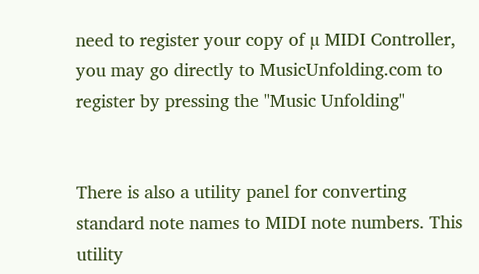need to register your copy of µ MIDI Controller, you may go directly to MusicUnfolding.com to register by pressing the "Music Unfolding"


There is also a utility panel for converting standard note names to MIDI note numbers. This utility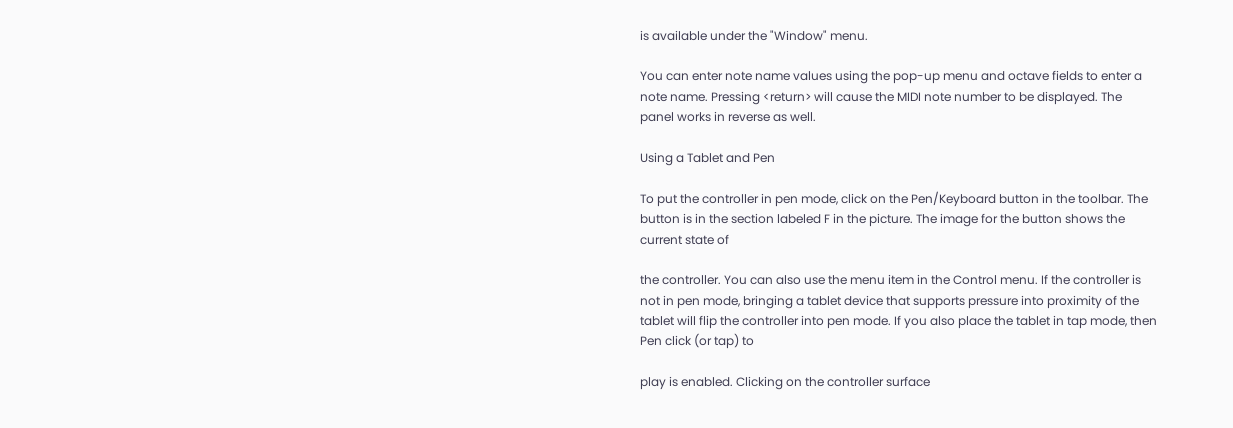is available under the "Window" menu.

You can enter note name values using the pop-up menu and octave fields to enter a note name. Pressing <return> will cause the MIDI note number to be displayed. The panel works in reverse as well.

Using a Tablet and Pen

To put the controller in pen mode, click on the Pen/Keyboard button in the toolbar. The button is in the section labeled F in the picture. The image for the button shows the current state of

the controller. You can also use the menu item in the Control menu. If the controller is not in pen mode, bringing a tablet device that supports pressure into proximity of the tablet will flip the controller into pen mode. If you also place the tablet in tap mode, then Pen click (or tap) to

play is enabled. Clicking on the controller surface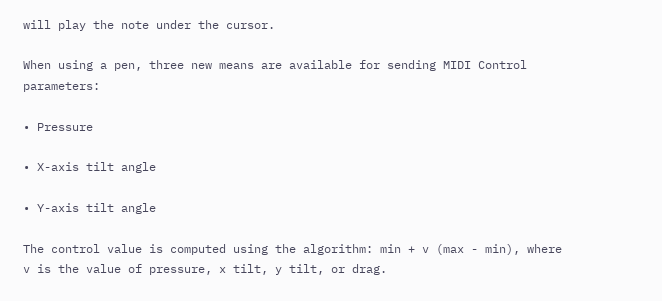will play the note under the cursor.

When using a pen, three new means are available for sending MIDI Control parameters:

• Pressure

• X-axis tilt angle

• Y-axis tilt angle

The control value is computed using the algorithm: min + v (max - min), where v is the value of pressure, x tilt, y tilt, or drag.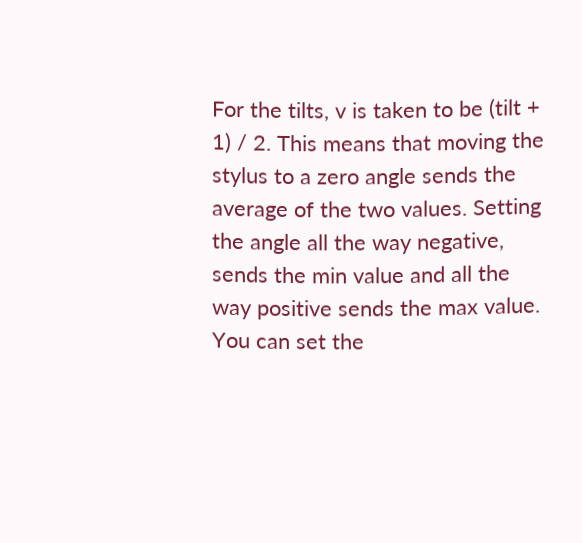For the tilts, v is taken to be (tilt + 1) / 2. This means that moving the stylus to a zero angle sends the average of the two values. Setting the angle all the way negative, sends the min value and all the way positive sends the max value. You can set the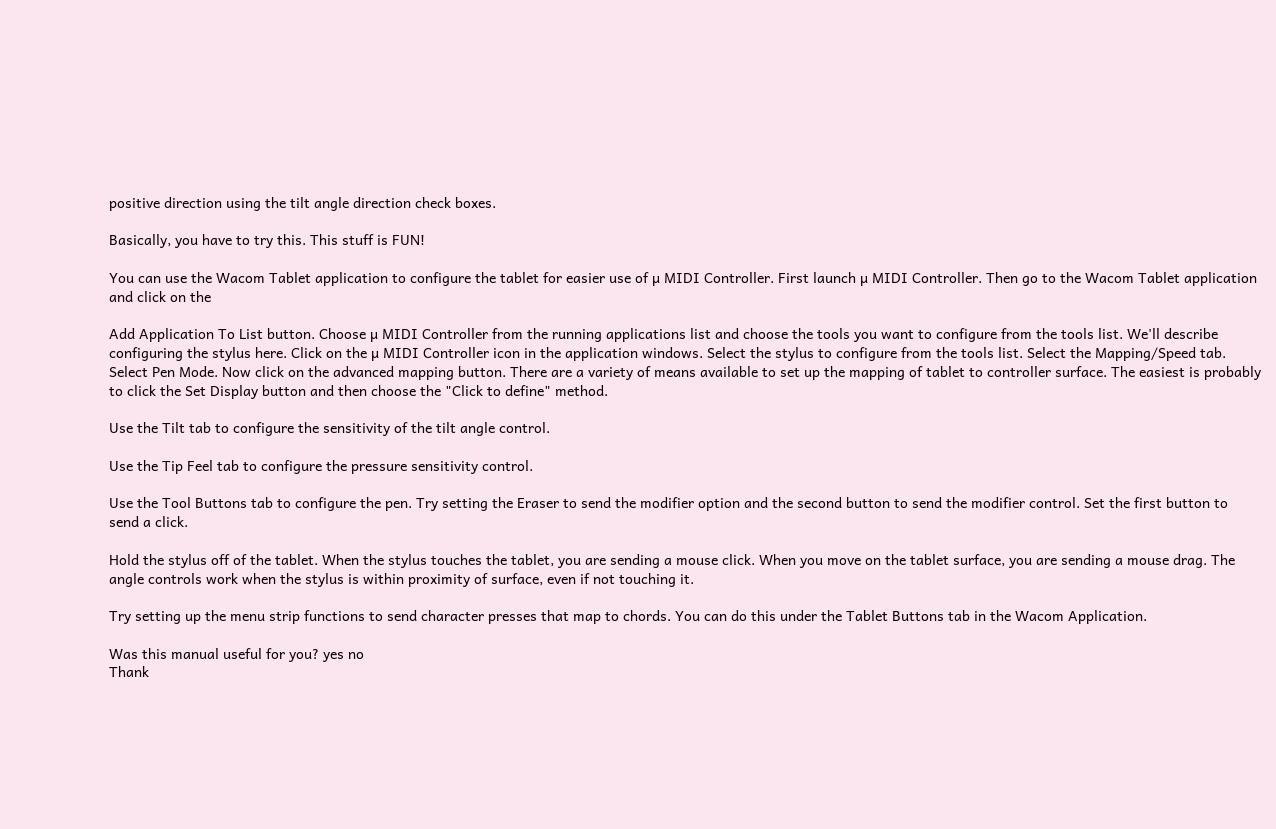positive direction using the tilt angle direction check boxes.

Basically, you have to try this. This stuff is FUN!

You can use the Wacom Tablet application to configure the tablet for easier use of µ MIDI Controller. First launch µ MIDI Controller. Then go to the Wacom Tablet application and click on the

Add Application To List button. Choose µ MIDI Controller from the running applications list and choose the tools you want to configure from the tools list. We'll describe configuring the stylus here. Click on the µ MIDI Controller icon in the application windows. Select the stylus to configure from the tools list. Select the Mapping/Speed tab. Select Pen Mode. Now click on the advanced mapping button. There are a variety of means available to set up the mapping of tablet to controller surface. The easiest is probably to click the Set Display button and then choose the "Click to define" method.

Use the Tilt tab to configure the sensitivity of the tilt angle control.

Use the Tip Feel tab to configure the pressure sensitivity control.

Use the Tool Buttons tab to configure the pen. Try setting the Eraser to send the modifier option and the second button to send the modifier control. Set the first button to send a click.

Hold the stylus off of the tablet. When the stylus touches the tablet, you are sending a mouse click. When you move on the tablet surface, you are sending a mouse drag. The angle controls work when the stylus is within proximity of surface, even if not touching it.

Try setting up the menu strip functions to send character presses that map to chords. You can do this under the Tablet Buttons tab in the Wacom Application.

Was this manual useful for you? yes no
Thank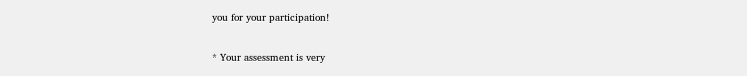you for your participation!

* Your assessment is very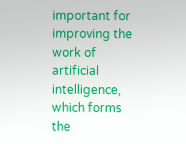important for improving the work of artificial intelligence, which forms the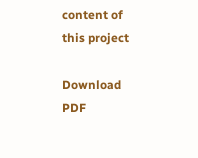content of this project

Download PDF